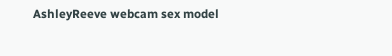AshleyReeve webcam sex model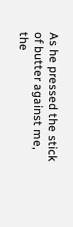As he pressed the stick of butter against me, the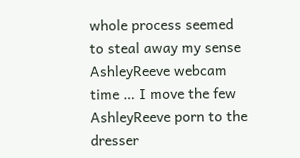whole process seemed to steal away my sense AshleyReeve webcam time … I move the few AshleyReeve porn to the dresser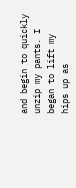and begin to quickly unzip my pants. I began to lift my hips up as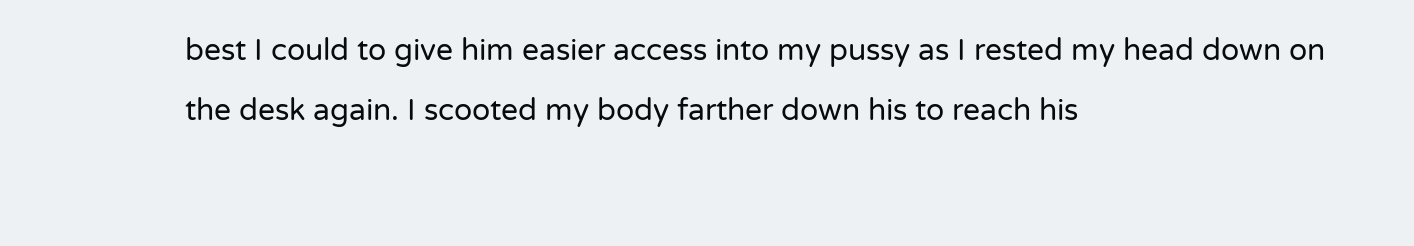best I could to give him easier access into my pussy as I rested my head down on the desk again. I scooted my body farther down his to reach his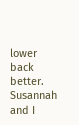lower back better. Susannah and I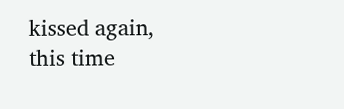kissed again, this time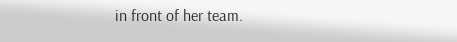in front of her team.